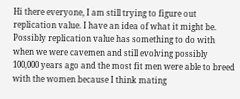Hi there everyone, I am still trying to figure out replication value. I have an idea of what it might be. Possibly replication value has something to do with when we were cavemen and still evolving possibly 100,000 years ago and the most fit men were able to breed with the women because I think mating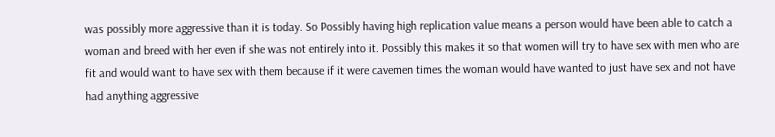was possibly more aggressive than it is today. So Possibly having high replication value means a person would have been able to catch a woman and breed with her even if she was not entirely into it. Possibly this makes it so that women will try to have sex with men who are fit and would want to have sex with them because if it were cavemen times the woman would have wanted to just have sex and not have had anything aggressive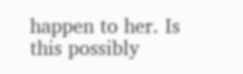happen to her. Is this possibly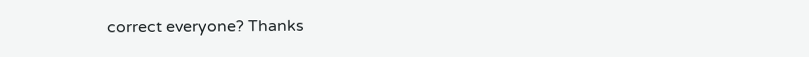correct everyone? Thanks